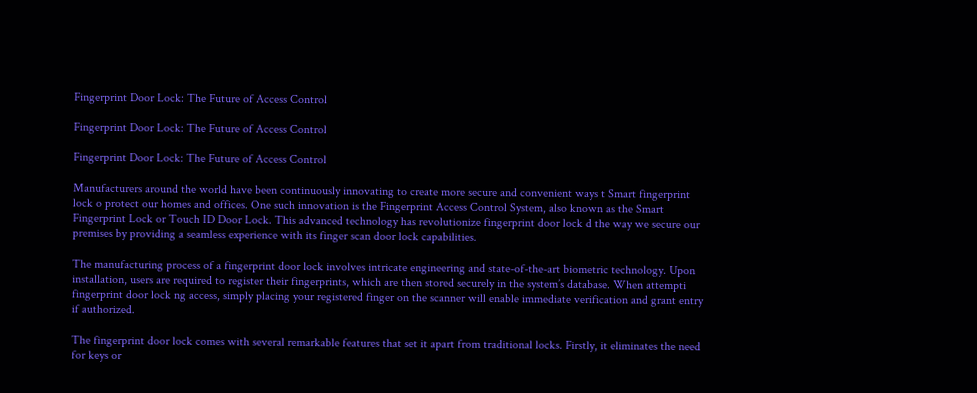Fingerprint Door Lock: The Future of Access Control

Fingerprint Door Lock: The Future of Access Control

Fingerprint Door Lock: The Future of Access Control

Manufacturers around the world have been continuously innovating to create more secure and convenient ways t Smart fingerprint lock o protect our homes and offices. One such innovation is the Fingerprint Access Control System, also known as the Smart Fingerprint Lock or Touch ID Door Lock. This advanced technology has revolutionize fingerprint door lock d the way we secure our premises by providing a seamless experience with its finger scan door lock capabilities.

The manufacturing process of a fingerprint door lock involves intricate engineering and state-of-the-art biometric technology. Upon installation, users are required to register their fingerprints, which are then stored securely in the system’s database. When attempti fingerprint door lock ng access, simply placing your registered finger on the scanner will enable immediate verification and grant entry if authorized.

The fingerprint door lock comes with several remarkable features that set it apart from traditional locks. Firstly, it eliminates the need for keys or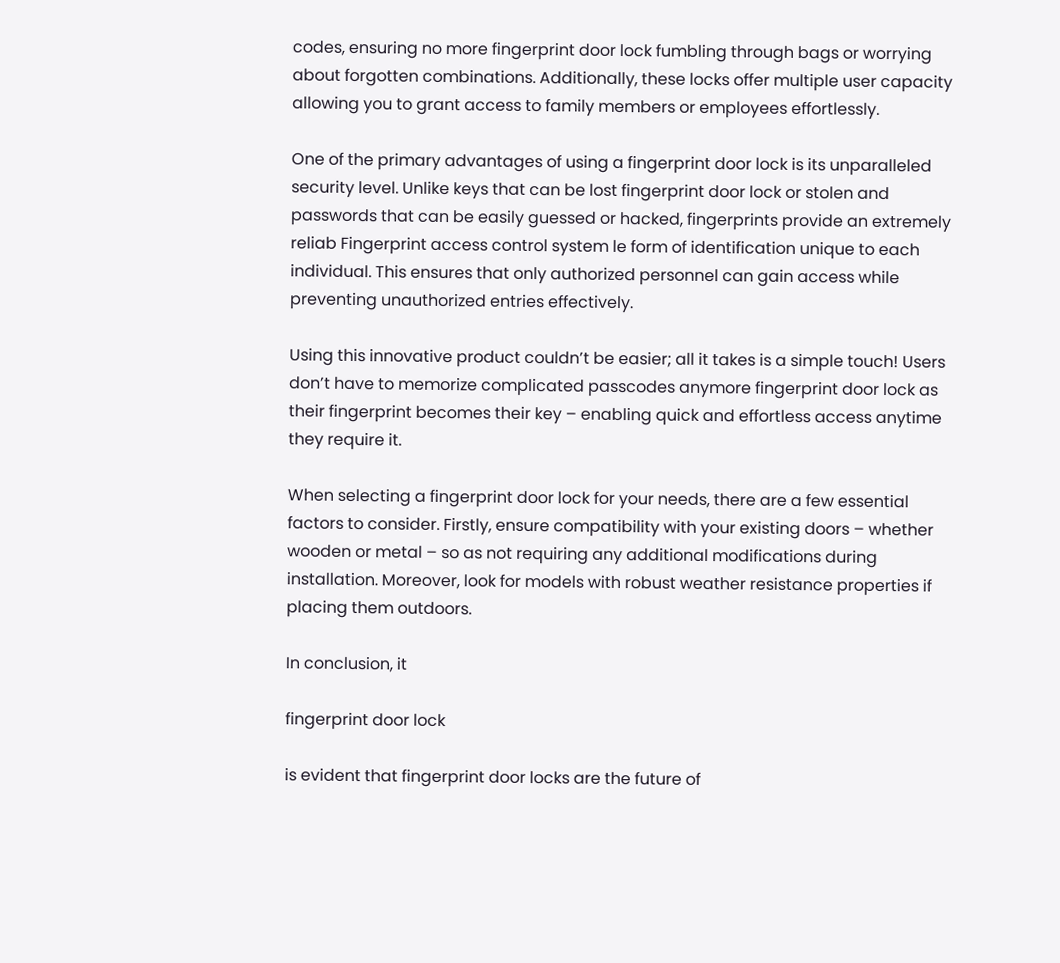codes, ensuring no more fingerprint door lock fumbling through bags or worrying about forgotten combinations. Additionally, these locks offer multiple user capacity allowing you to grant access to family members or employees effortlessly.

One of the primary advantages of using a fingerprint door lock is its unparalleled security level. Unlike keys that can be lost fingerprint door lock or stolen and passwords that can be easily guessed or hacked, fingerprints provide an extremely reliab Fingerprint access control system le form of identification unique to each individual. This ensures that only authorized personnel can gain access while preventing unauthorized entries effectively.

Using this innovative product couldn’t be easier; all it takes is a simple touch! Users don’t have to memorize complicated passcodes anymore fingerprint door lock as their fingerprint becomes their key – enabling quick and effortless access anytime they require it.

When selecting a fingerprint door lock for your needs, there are a few essential factors to consider. Firstly, ensure compatibility with your existing doors – whether wooden or metal – so as not requiring any additional modifications during installation. Moreover, look for models with robust weather resistance properties if placing them outdoors.

In conclusion, it

fingerprint door lock

is evident that fingerprint door locks are the future of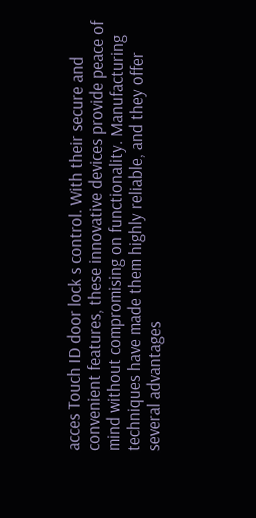acces Touch ID door lock s control. With their secure and convenient features, these innovative devices provide peace of mind without compromising on functionality. Manufacturing techniques have made them highly reliable, and they offer several advantages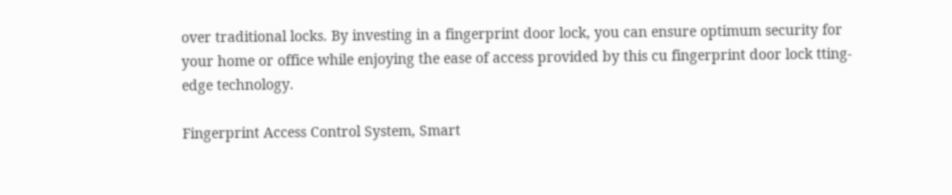over traditional locks. By investing in a fingerprint door lock, you can ensure optimum security for your home or office while enjoying the ease of access provided by this cu fingerprint door lock tting-edge technology.

Fingerprint Access Control System, Smart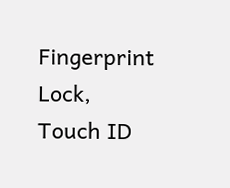Fingerprint Lock, Touch ID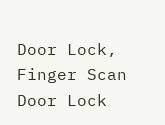Door Lock, Finger Scan Door Lock